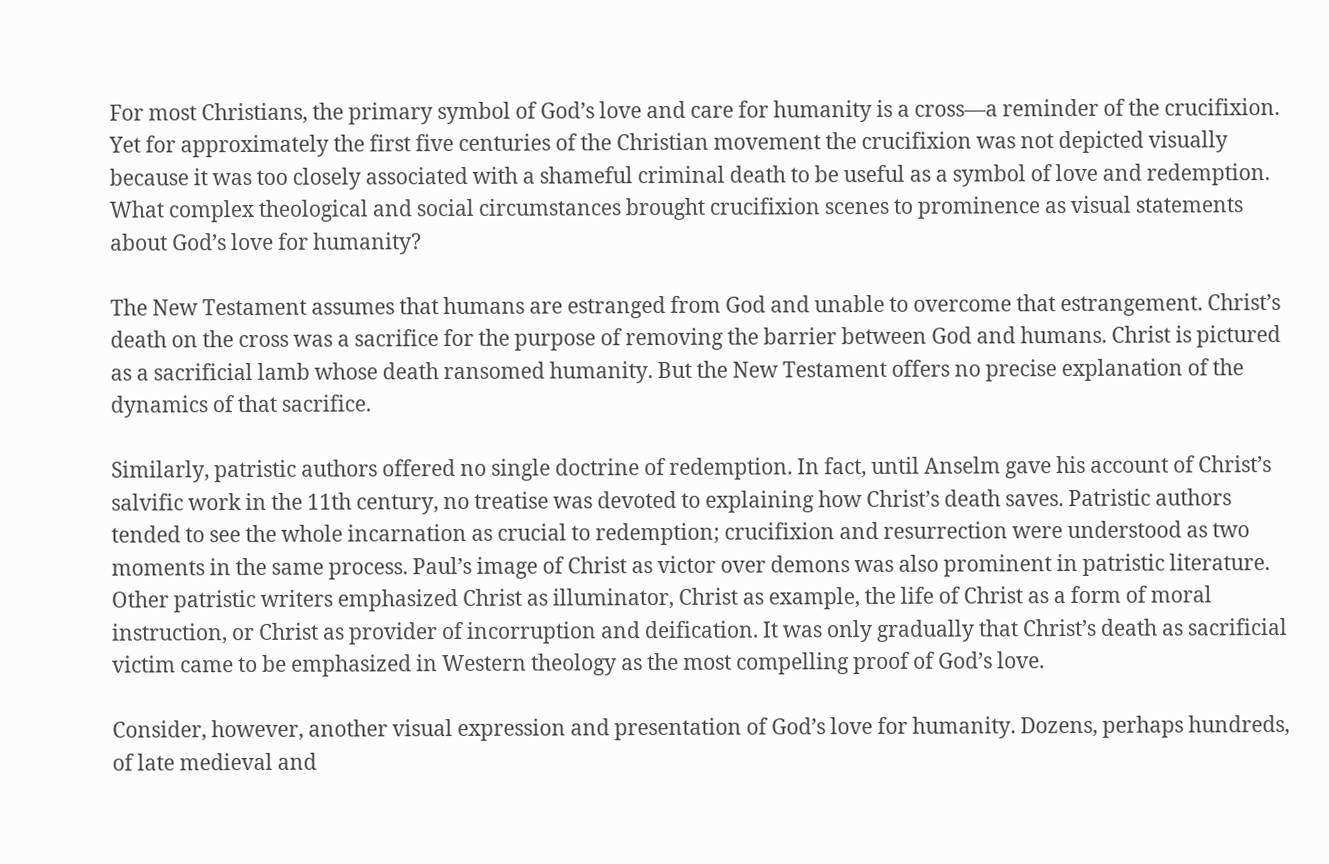For most Christians, the primary symbol of God’s love and care for humanity is a cross—a reminder of the crucifixion. Yet for approximately the first five centuries of the Christian movement the crucifixion was not depicted visually because it was too closely associated with a shameful criminal death to be useful as a symbol of love and redemption. What complex theological and social circumstances brought crucifixion scenes to prominence as visual statements about God’s love for humanity?

The New Testament assumes that humans are estranged from God and unable to overcome that estrangement. Christ’s death on the cross was a sacrifice for the purpose of removing the barrier between God and humans. Christ is pictured as a sacrificial lamb whose death ransomed humanity. But the New Testament offers no precise explanation of the dynamics of that sacrifice.

Similarly, patristic authors offered no single doctrine of redemption. In fact, until Anselm gave his account of Christ’s salvific work in the 11th century, no treatise was devoted to explaining how Christ’s death saves. Patristic authors tended to see the whole incarnation as crucial to redemption; crucifixion and resurrection were understood as two moments in the same process. Paul’s image of Christ as victor over demons was also prominent in patristic literature. Other patristic writers emphasized Christ as illuminator, Christ as example, the life of Christ as a form of moral instruction, or Christ as provider of incorruption and deification. It was only gradually that Christ’s death as sacrificial victim came to be emphasized in Western theology as the most compelling proof of God’s love.

Consider, however, another visual expression and presentation of God’s love for humanity. Dozens, perhaps hundreds, of late medieval and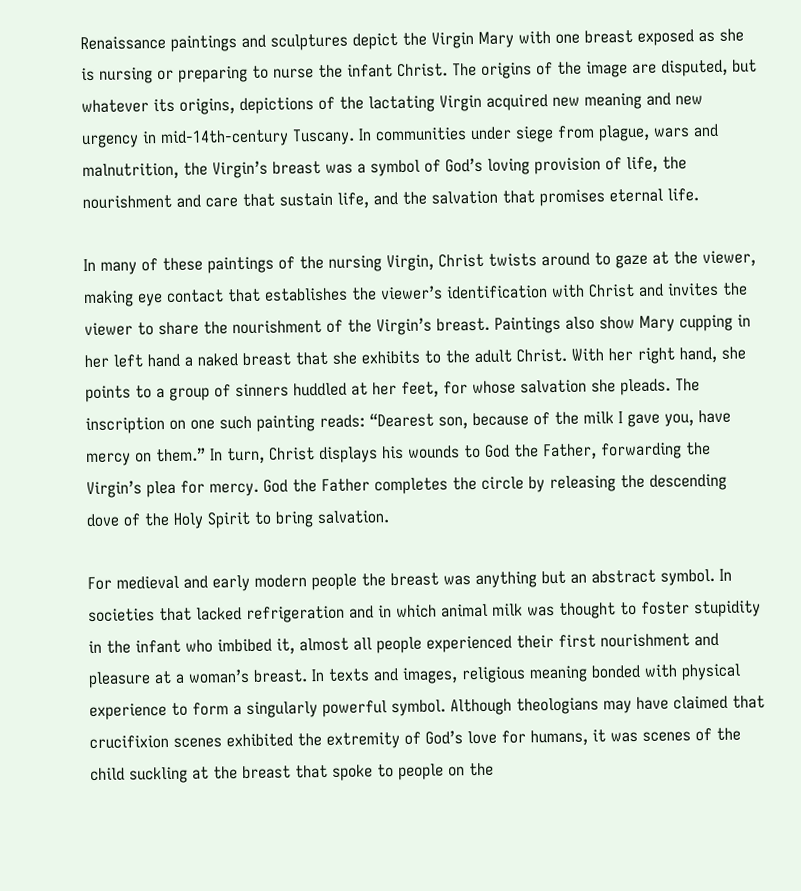Renaissance paintings and sculptures depict the Virgin Mary with one breast exposed as she is nursing or preparing to nurse the infant Christ. The origins of the image are disputed, but whatever its origins, depictions of the lactating Virgin acquired new meaning and new urgency in mid-14th-century Tuscany. In communities under siege from plague, wars and malnutrition, the Virgin’s breast was a symbol of God’s loving provision of life, the nourishment and care that sustain life, and the salvation that promises eternal life.

In many of these paintings of the nursing Virgin, Christ twists around to gaze at the viewer, making eye contact that establishes the viewer’s identification with Christ and invites the viewer to share the nourishment of the Virgin’s breast. Paintings also show Mary cupping in her left hand a naked breast that she exhibits to the adult Christ. With her right hand, she points to a group of sinners huddled at her feet, for whose salvation she pleads. The inscription on one such painting reads: “Dearest son, because of the milk I gave you, have mercy on them.” In turn, Christ displays his wounds to God the Father, forwarding the Virgin’s plea for mercy. God the Father completes the circle by releasing the descending dove of the Holy Spirit to bring salvation.

For medieval and early modern people the breast was anything but an abstract symbol. In societies that lacked refrigeration and in which animal milk was thought to foster stupidity in the infant who imbibed it, almost all people experienced their first nourishment and pleasure at a woman’s breast. In texts and images, religious meaning bonded with physical experience to form a singularly powerful symbol. Although theologians may have claimed that crucifixion scenes exhibited the extremity of God’s love for humans, it was scenes of the child suckling at the breast that spoke to people on the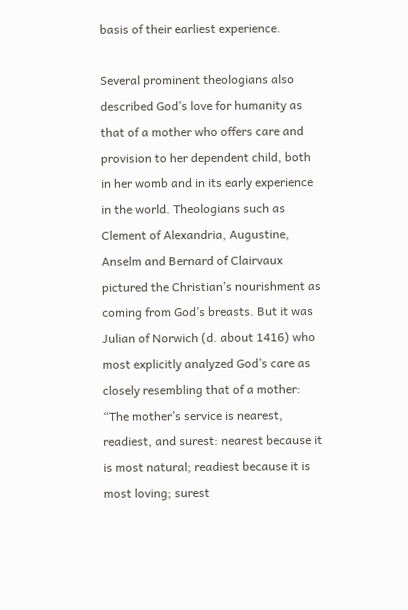basis of their earliest experience.

Several prominent theologians also described God’s love for humanity as that of a mother who offers care and provision to her dependent child, both in her womb and in its early experience in the world. Theologians such as Clement of Alexandria, Augustine, Anselm and Bernard of Clairvaux pictured the Christian’s nourishment as coming from God’s breasts. But it was Julian of Norwich (d. about 1416) who most explicitly analyzed God’s care as closely resembling that of a mother: “The mother’s service is nearest, readiest, and surest: nearest because it is most natural; readiest because it is most loving; surest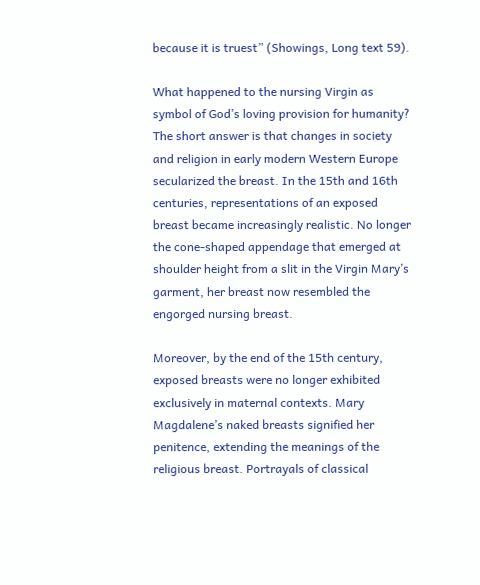because it is truest” (Showings, Long text 59).

What happened to the nursing Virgin as symbol of God’s loving provision for humanity? The short answer is that changes in society and religion in early modern Western Europe secularized the breast. In the 15th and 16th centuries, representations of an exposed breast became increasingly realistic. No longer the cone-shaped appendage that emerged at shoulder height from a slit in the Virgin Mary’s garment, her breast now resembled the engorged nursing breast.

Moreover, by the end of the 15th century, exposed breasts were no longer exhibited exclusively in maternal contexts. Mary Magdalene’s naked breasts signified her penitence, extending the meanings of the religious breast. Portrayals of classical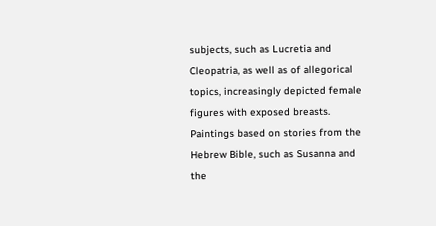subjects, such as Lucretia and Cleopatria, as well as of allegorical topics, increasingly depicted female figures with exposed breasts. Paintings based on stories from the Hebrew Bible, such as Susanna and the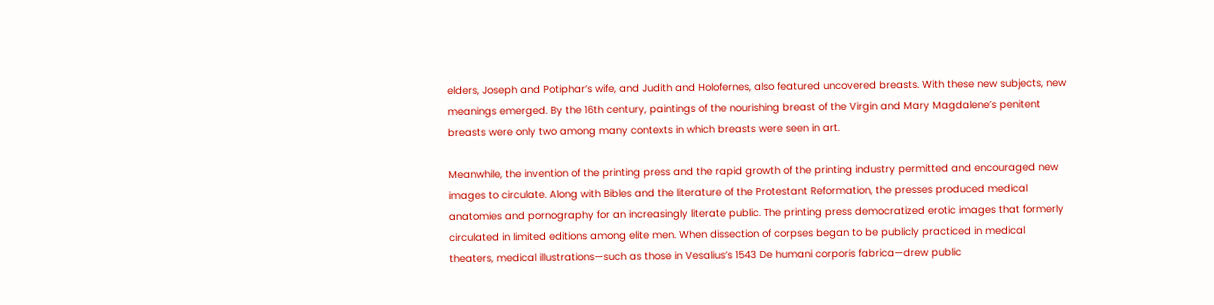elders, Joseph and Potiphar’s wife, and Judith and Holofernes, also featured uncovered breasts. With these new subjects, new meanings emerged. By the 16th century, paintings of the nourishing breast of the Virgin and Mary Magdalene’s penitent breasts were only two among many contexts in which breasts were seen in art.

Meanwhile, the invention of the printing press and the rapid growth of the printing industry permitted and encouraged new images to circulate. Along with Bibles and the literature of the Protestant Reformation, the presses produced medical anatomies and pornography for an increasingly literate public. The printing press democratized erotic images that formerly circulated in limited editions among elite men. When dissection of corpses began to be publicly practiced in medical theaters, medical illustrations—such as those in Vesalius’s 1543 De humani corporis fabrica—drew public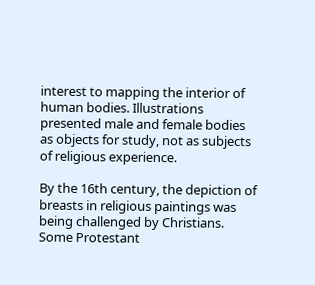interest to mapping the interior of human bodies. Illustrations presented male and female bodies as objects for study, not as subjects of religious experience.

By the 16th century, the depiction of breasts in religious paintings was being challenged by Christians. Some Protestant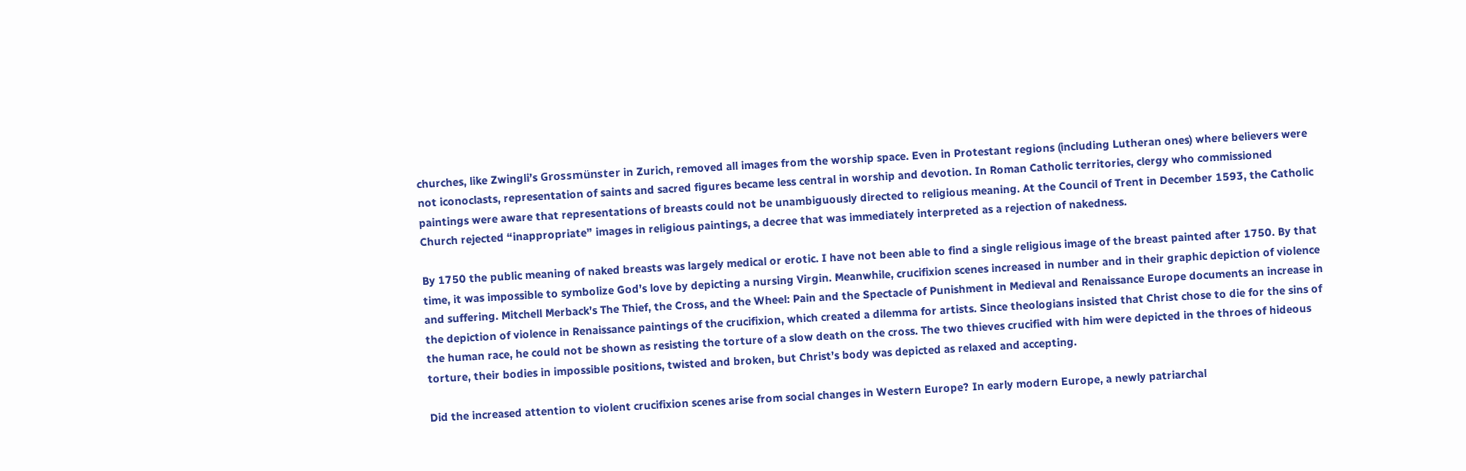churches, like Zwingli’s Grossmünster in Zurich, removed all images from the worship space. Even in Protestant regions (including Lutheran ones) where believers were not iconoclasts, representation of saints and sacred figures became less central in worship and devotion. In Roman Catholic territories, clergy who commissioned paintings were aware that representations of breasts could not be unambiguously directed to religious meaning. At the Council of Trent in December 1593, the Catholic Church rejected “inappropriate” images in religious paintings, a decree that was immediately interpreted as a rejection of nakedness.

By 1750 the public meaning of naked breasts was largely medical or erotic. I have not been able to find a single religious image of the breast painted after 1750. By that time, it was impossible to symbolize God’s love by depicting a nursing Virgin. Meanwhile, crucifixion scenes increased in number and in their graphic depiction of violence and suffering. Mitchell Merback’s The Thief, the Cross, and the Wheel: Pain and the Spectacle of Punishment in Medieval and Renaissance Europe documents an increase in the depiction of violence in Renaissance paintings of the crucifixion, which created a dilemma for artists. Since theologians insisted that Christ chose to die for the sins of the human race, he could not be shown as resisting the torture of a slow death on the cross. The two thieves crucified with him were depicted in the throes of hideous torture, their bodies in impossible positions, twisted and broken, but Christ’s body was depicted as relaxed and accepting.

Did the increased attention to violent crucifixion scenes arise from social changes in Western Europe? In early modern Europe, a newly patriarchal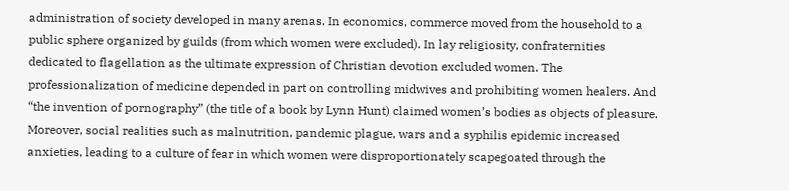administration of society developed in many arenas. In economics, commerce moved from the household to a public sphere organized by guilds (from which women were excluded). In lay religiosity, confraternities dedicated to flagellation as the ultimate expression of Christian devotion excluded women. The professionalization of medicine depended in part on controlling midwives and prohibiting women healers. And “the invention of pornography” (the title of a book by Lynn Hunt) claimed women’s bodies as objects of pleasure. Moreover, social realities such as malnutrition, pandemic plague, wars and a syphilis epidemic increased anxieties, leading to a culture of fear in which women were disproportionately scapegoated through the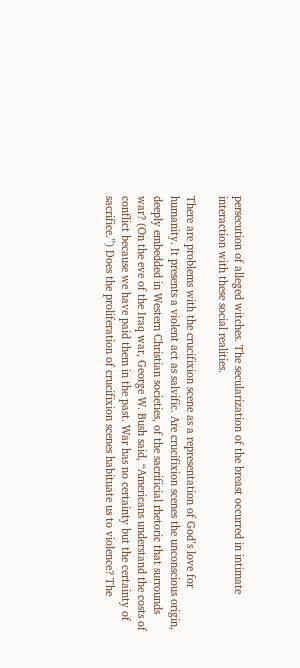persecution of alleged witches. The secularization of the breast occurred in intimate interaction with these social realities.

There are problems with the crucifixion scene as a representation of God’s love for humanity. It presents a violent act as salvific. Are crucifixion scenes the unconscious origin, deeply embedded in Western Christian societies, of the sacrificial rhetoric that surrounds war? (On the eve of the Iraq war, George W. Bush said, “Americans understand the costs of conflict because we have paid them in the past. War has no certainty but the certainty of sacrifice.”) Does the proliferation of crucifixion scenes habituate us to violence? The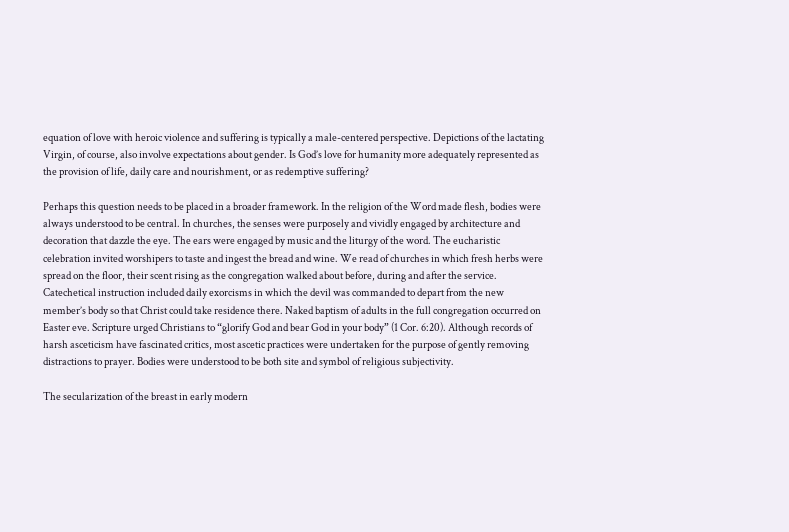equation of love with heroic violence and suffering is typically a male-centered perspective. Depictions of the lactating Virgin, of course, also involve expectations about gender. Is God’s love for humanity more adequately represented as the provision of life, daily care and nourishment, or as redemptive suffering?

Perhaps this question needs to be placed in a broader framework. In the religion of the Word made flesh, bodies were always understood to be central. In churches, the senses were purposely and vividly engaged by architecture and decoration that dazzle the eye. The ears were engaged by music and the liturgy of the word. The eucharistic celebration invited worshipers to taste and ingest the bread and wine. We read of churches in which fresh herbs were spread on the floor, their scent rising as the congregation walked about before, during and after the service. Catechetical instruction included daily exorcisms in which the devil was commanded to depart from the new member’s body so that Christ could take residence there. Naked baptism of adults in the full congregation occurred on Easter eve. Scripture urged Christians to “glorify God and bear God in your body” (1 Cor. 6:20). Although records of harsh asceticism have fascinated critics, most ascetic practices were undertaken for the purpose of gently removing distractions to prayer. Bodies were understood to be both site and symbol of religious subjectivity.

The secularization of the breast in early modern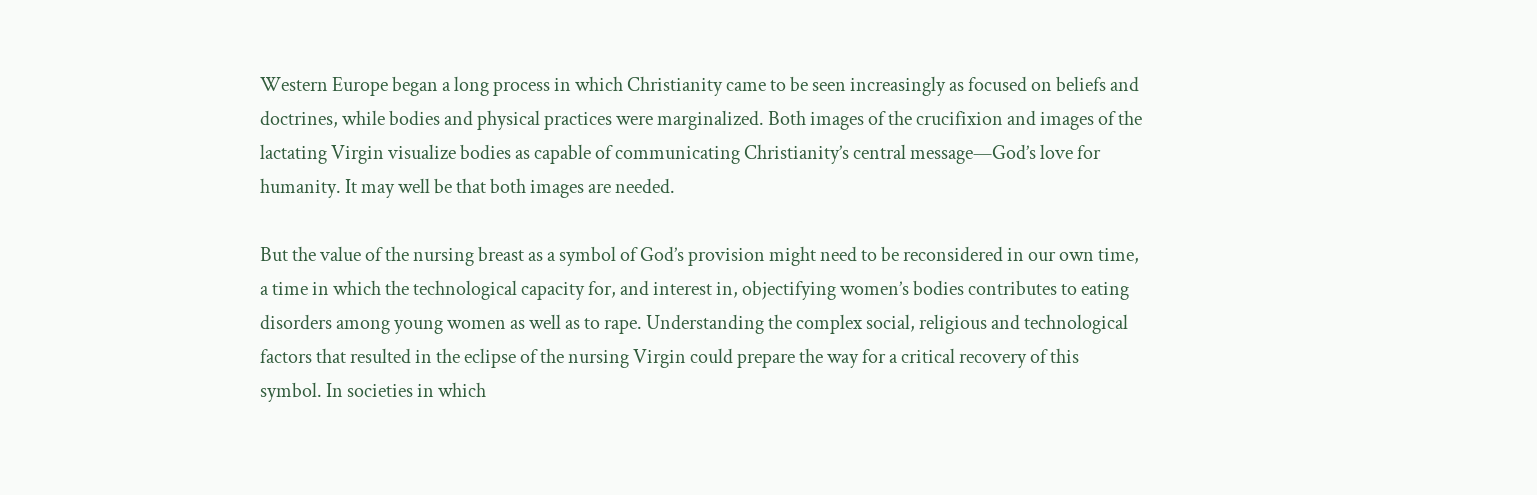Western Europe began a long process in which Christianity came to be seen increasingly as focused on beliefs and doctrines, while bodies and physical practices were marginalized. Both images of the crucifixion and images of the lactating Virgin visualize bodies as capable of communicating Christianity’s central message—God’s love for humanity. It may well be that both images are needed.

But the value of the nursing breast as a symbol of God’s provision might need to be reconsidered in our own time, a time in which the technological capacity for, and interest in, objectifying women’s bodies contributes to eating disorders among young women as well as to rape. Understanding the complex social, religious and technological factors that resulted in the eclipse of the nursing Virgin could prepare the way for a critical recovery of this symbol. In societies in which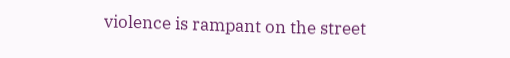violence is rampant on the street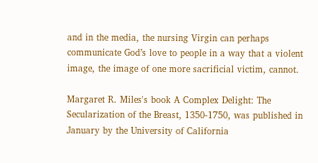and in the media, the nursing Virgin can perhaps communicate God’s love to people in a way that a violent image, the image of one more sacrificial victim, cannot.

Margaret R. Miles's book A Complex Delight: The Secularization of the Breast, 1350-1750, was published in January by the University of California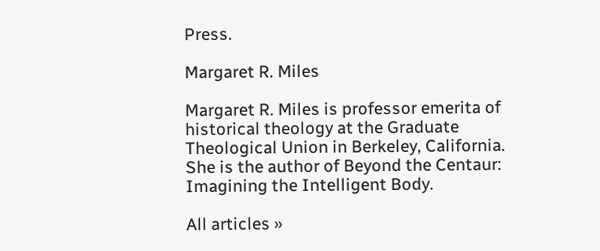Press.

Margaret R. Miles

Margaret R. Miles is professor emerita of historical theology at the Graduate Theological Union in Berkeley, California. She is the author of Beyond the Centaur: Imagining the Intelligent Body.

All articles »